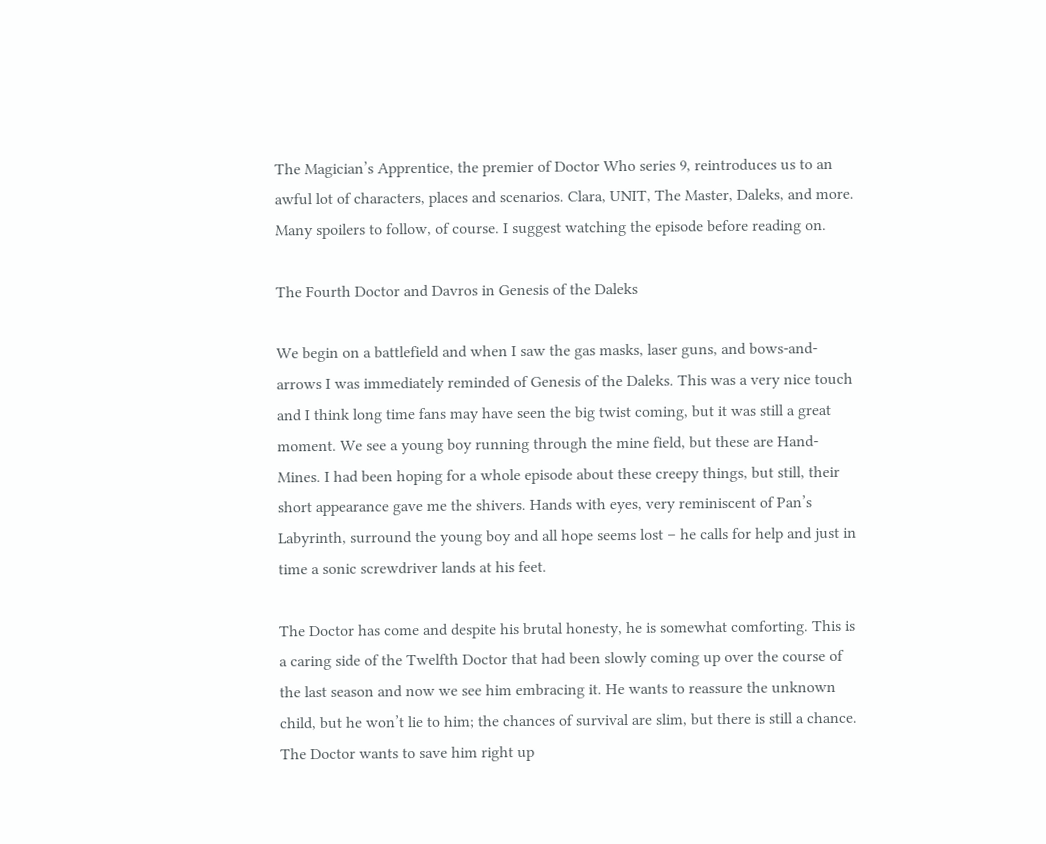The Magician’s Apprentice, the premier of Doctor Who series 9, reintroduces us to an awful lot of characters, places and scenarios. Clara, UNIT, The Master, Daleks, and more. Many spoilers to follow, of course. I suggest watching the episode before reading on.

The Fourth Doctor and Davros in Genesis of the Daleks

We begin on a battlefield and when I saw the gas masks, laser guns, and bows-and-arrows I was immediately reminded of Genesis of the Daleks. This was a very nice touch and I think long time fans may have seen the big twist coming, but it was still a great moment. We see a young boy running through the mine field, but these are Hand-Mines. I had been hoping for a whole episode about these creepy things, but still, their short appearance gave me the shivers. Hands with eyes, very reminiscent of Pan’s Labyrinth, surround the young boy and all hope seems lost – he calls for help and just in time a sonic screwdriver lands at his feet.

The Doctor has come and despite his brutal honesty, he is somewhat comforting. This is a caring side of the Twelfth Doctor that had been slowly coming up over the course of the last season and now we see him embracing it. He wants to reassure the unknown child, but he won’t lie to him; the chances of survival are slim, but there is still a chance. The Doctor wants to save him right up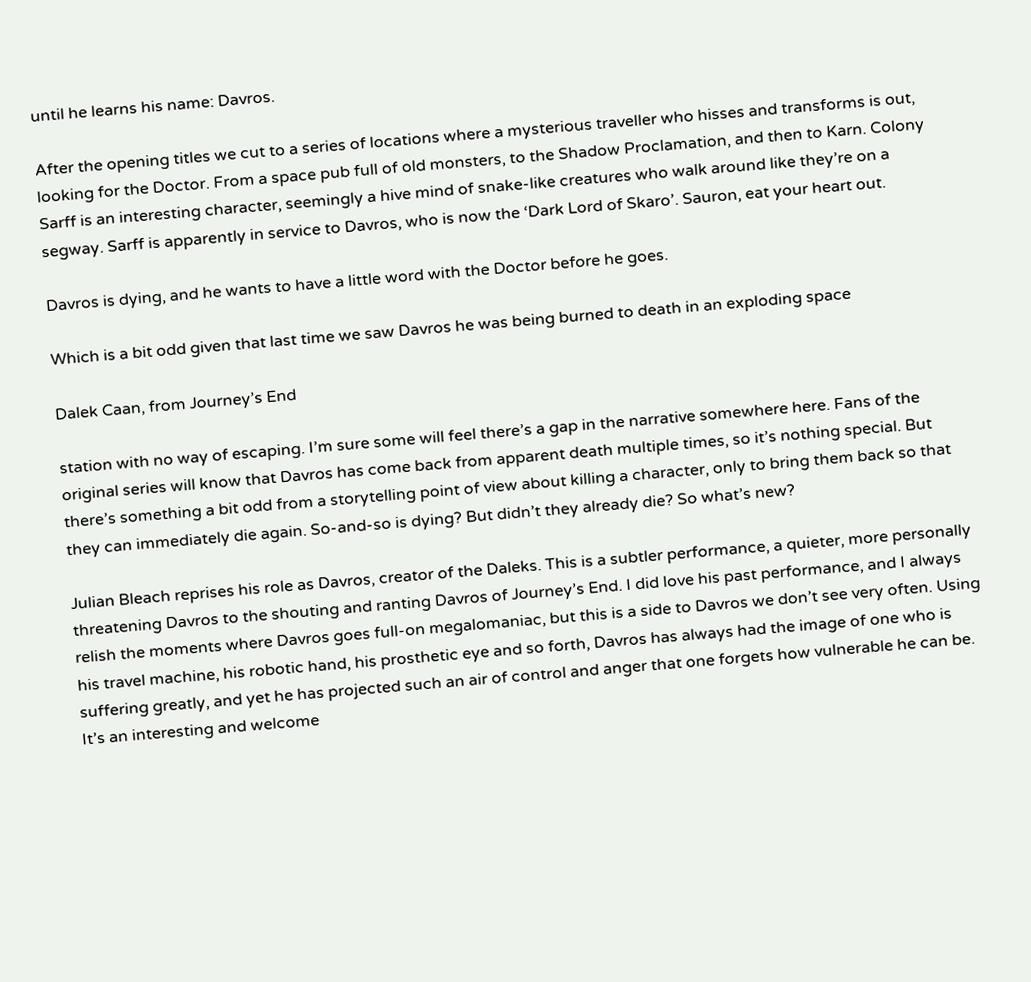until he learns his name: Davros.

After the opening titles we cut to a series of locations where a mysterious traveller who hisses and transforms is out, looking for the Doctor. From a space pub full of old monsters, to the Shadow Proclamation, and then to Karn. Colony Sarff is an interesting character, seemingly a hive mind of snake-like creatures who walk around like they’re on a segway. Sarff is apparently in service to Davros, who is now the ‘Dark Lord of Skaro’. Sauron, eat your heart out.

Davros is dying, and he wants to have a little word with the Doctor before he goes.

Which is a bit odd given that last time we saw Davros he was being burned to death in an exploding space

Dalek Caan, from Journey’s End

station with no way of escaping. I’m sure some will feel there’s a gap in the narrative somewhere here. Fans of the original series will know that Davros has come back from apparent death multiple times, so it’s nothing special. But there’s something a bit odd from a storytelling point of view about killing a character, only to bring them back so that they can immediately die again. So-and-so is dying? But didn’t they already die? So what’s new?

Julian Bleach reprises his role as Davros, creator of the Daleks. This is a subtler performance, a quieter, more personally threatening Davros to the shouting and ranting Davros of Journey’s End. I did love his past performance, and I always relish the moments where Davros goes full-on megalomaniac, but this is a side to Davros we don’t see very often. Using his travel machine, his robotic hand, his prosthetic eye and so forth, Davros has always had the image of one who is suffering greatly, and yet he has projected such an air of control and anger that one forgets how vulnerable he can be. It’s an interesting and welcome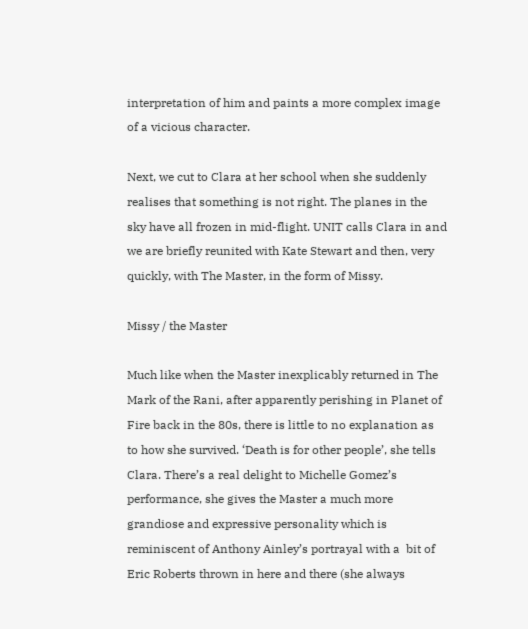interpretation of him and paints a more complex image of a vicious character.

Next, we cut to Clara at her school when she suddenly realises that something is not right. The planes in the sky have all frozen in mid-flight. UNIT calls Clara in and we are briefly reunited with Kate Stewart and then, very quickly, with The Master, in the form of Missy.

Missy / the Master

Much like when the Master inexplicably returned in The Mark of the Rani, after apparently perishing in Planet of Fire back in the 80s, there is little to no explanation as to how she survived. ‘Death is for other people’, she tells Clara. There’s a real delight to Michelle Gomez’s performance, she gives the Master a much more grandiose and expressive personality which is reminiscent of Anthony Ainley’s portrayal with a  bit of Eric Roberts thrown in here and there (she always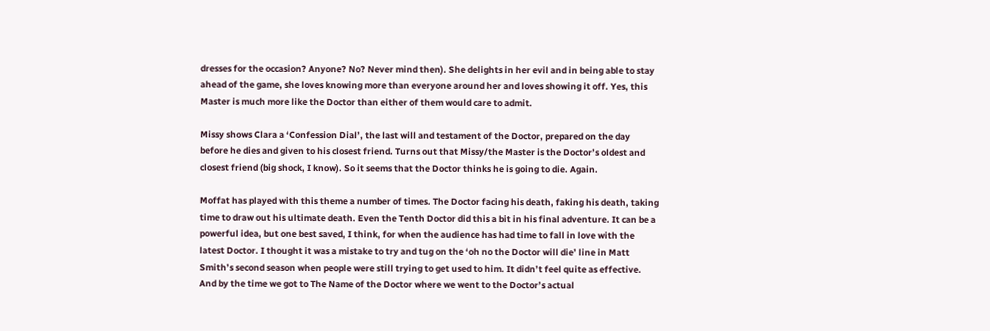dresses for the occasion? Anyone? No? Never mind then). She delights in her evil and in being able to stay ahead of the game, she loves knowing more than everyone around her and loves showing it off. Yes, this Master is much more like the Doctor than either of them would care to admit.

Missy shows Clara a ‘Confession Dial’, the last will and testament of the Doctor, prepared on the day before he dies and given to his closest friend. Turns out that Missy/the Master is the Doctor’s oldest and closest friend (big shock, I know). So it seems that the Doctor thinks he is going to die. Again.

Moffat has played with this theme a number of times. The Doctor facing his death, faking his death, taking time to draw out his ultimate death. Even the Tenth Doctor did this a bit in his final adventure. It can be a powerful idea, but one best saved, I think, for when the audience has had time to fall in love with the latest Doctor. I thought it was a mistake to try and tug on the ‘oh no the Doctor will die’ line in Matt Smith’s second season when people were still trying to get used to him. It didn’t feel quite as effective. And by the time we got to The Name of the Doctor where we went to the Doctor’s actual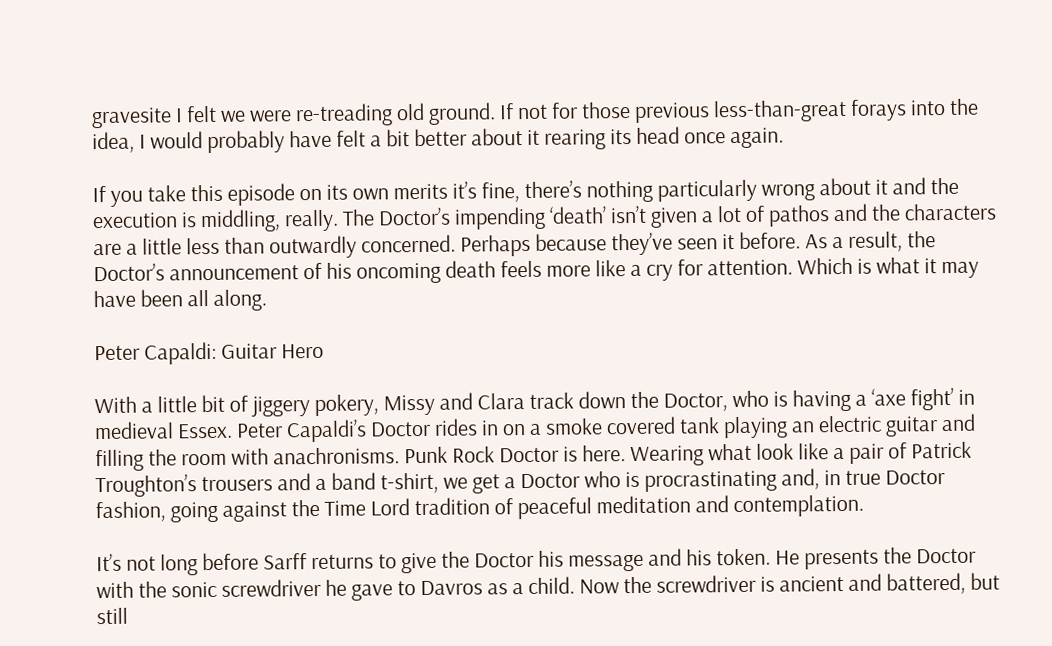gravesite I felt we were re-treading old ground. If not for those previous less-than-great forays into the idea, I would probably have felt a bit better about it rearing its head once again.

If you take this episode on its own merits it’s fine, there’s nothing particularly wrong about it and the execution is middling, really. The Doctor’s impending ‘death’ isn’t given a lot of pathos and the characters are a little less than outwardly concerned. Perhaps because they’ve seen it before. As a result, the Doctor’s announcement of his oncoming death feels more like a cry for attention. Which is what it may have been all along.

Peter Capaldi: Guitar Hero

With a little bit of jiggery pokery, Missy and Clara track down the Doctor, who is having a ‘axe fight’ in medieval Essex. Peter Capaldi’s Doctor rides in on a smoke covered tank playing an electric guitar and filling the room with anachronisms. Punk Rock Doctor is here. Wearing what look like a pair of Patrick Troughton’s trousers and a band t-shirt, we get a Doctor who is procrastinating and, in true Doctor fashion, going against the Time Lord tradition of peaceful meditation and contemplation.

It’s not long before Sarff returns to give the Doctor his message and his token. He presents the Doctor with the sonic screwdriver he gave to Davros as a child. Now the screwdriver is ancient and battered, but still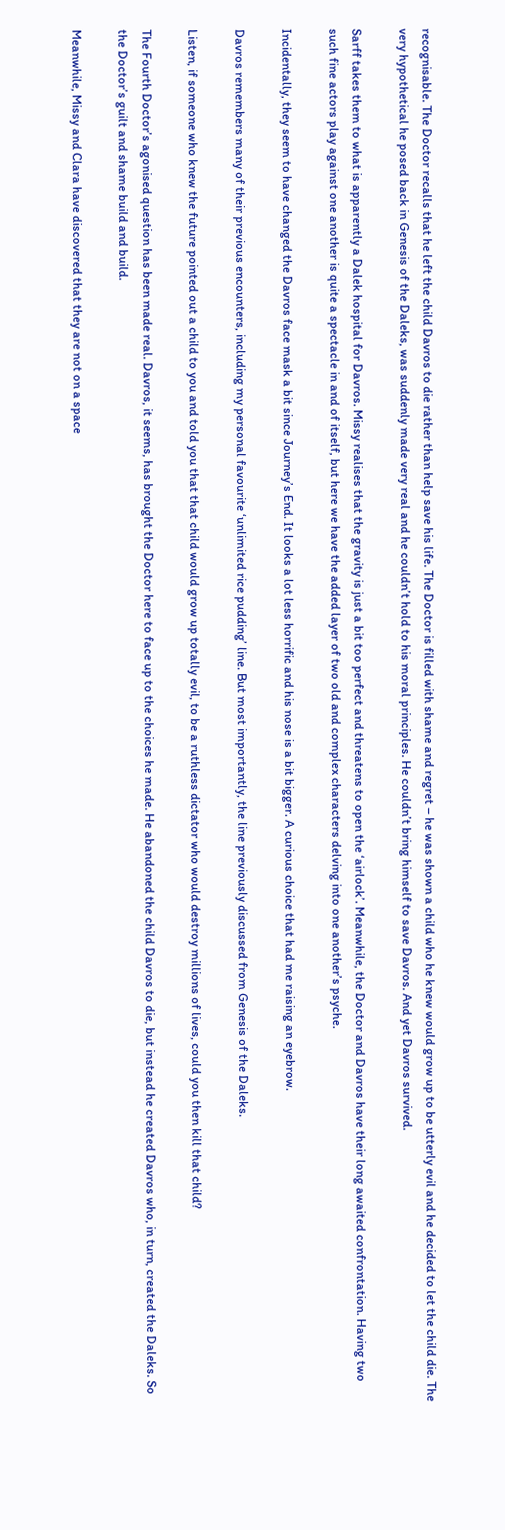recognisable. The Doctor recalls that he left the child Davros to die rather than help save his life. The Doctor is filled with shame and regret – he was shown a child who he knew would grow up to be utterly evil and he decided to let the child die. The very hypothetical he posed back in Genesis of the Daleks, was suddenly made very real and he couldn’t hold to his moral principles. He couldn’t bring himself to save Davros. And yet Davros survived.

Sarff takes them to what is apparently a Dalek hospital for Davros. Missy realises that the gravity is just a bit too perfect and threatens to open the ‘airlock’. Meanwhile, the Doctor and Davros have their long awaited confrontation. Having two such fine actors play against one another is quite a spectacle in and of itself, but here we have the added layer of two old and complex characters delving into one another’s psyche.

Incidentally, they seem to have changed the Davros face mask a bit since Journey’s End. It looks a lot less horrific and his nose is a bit bigger. A curious choice that had me raising an eyebrow.

Davros remembers many of their previous encounters, including my personal favourite ‘unlimited rice pudding’ line. But most importantly, the line previously discussed from Genesis of the Daleks.

Listen, if someone who knew the future pointed out a child to you and told you that that child would grow up totally evil, to be a ruthless dictator who would destroy millions of lives, could you then kill that child?

The Fourth Doctor’s agonised question has been made real. Davros, it seems, has brought the Doctor here to face up to the choices he made. He abandoned the child Davros to die, but instead he created Davros who, in turn, created the Daleks. So the Doctor’s guilt and shame build and build.

Meanwhile, Missy and Clara have discovered that they are not on a space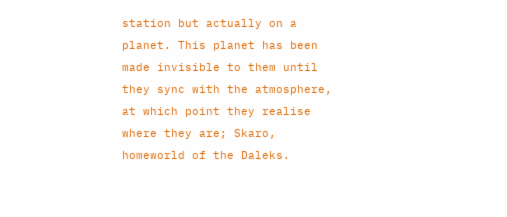station but actually on a planet. This planet has been made invisible to them until they sync with the atmosphere, at which point they realise where they are; Skaro, homeworld of the Daleks.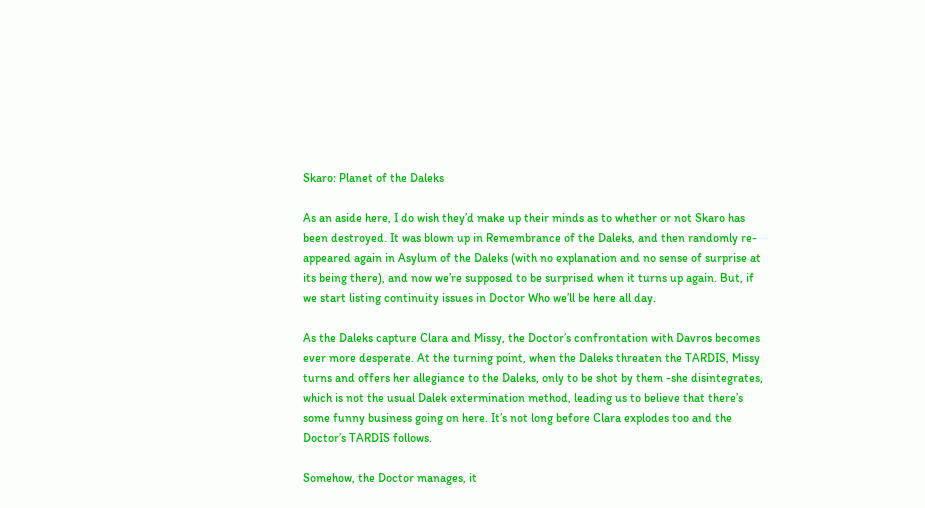Skaro: Planet of the Daleks

As an aside here, I do wish they’d make up their minds as to whether or not Skaro has been destroyed. It was blown up in Remembrance of the Daleks, and then randomly re-appeared again in Asylum of the Daleks (with no explanation and no sense of surprise at its being there), and now we’re supposed to be surprised when it turns up again. But, if we start listing continuity issues in Doctor Who we’ll be here all day.

As the Daleks capture Clara and Missy, the Doctor’s confrontation with Davros becomes ever more desperate. At the turning point, when the Daleks threaten the TARDIS, Missy turns and offers her allegiance to the Daleks, only to be shot by them -she disintegrates, which is not the usual Dalek extermination method, leading us to believe that there’s some funny business going on here. It’s not long before Clara explodes too and the Doctor’s TARDIS follows.

Somehow, the Doctor manages, it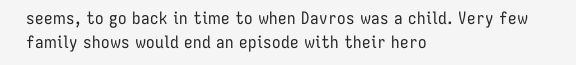seems, to go back in time to when Davros was a child. Very few family shows would end an episode with their hero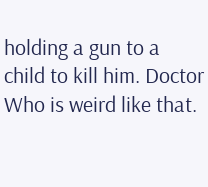holding a gun to a child to kill him. Doctor Who is weird like that.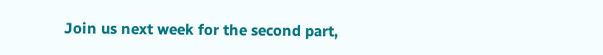Join us next week for the second part,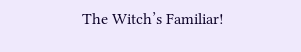The Witch’s Familiar!